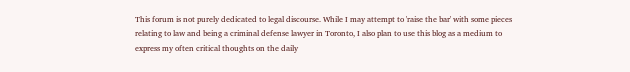This forum is not purely dedicated to legal discourse. While I may attempt to 'raise the bar' with some pieces relating to law and being a criminal defense lawyer in Toronto, I also plan to use this blog as a medium to express my often critical thoughts on the daily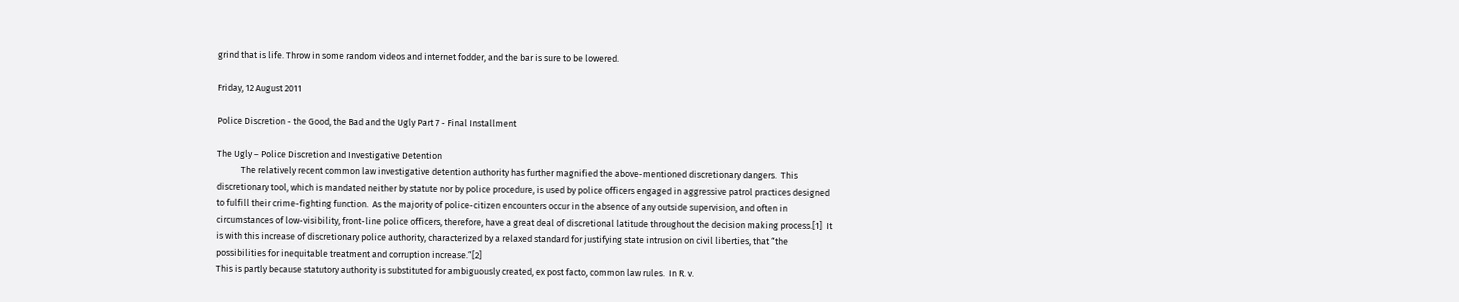grind that is life. Throw in some random videos and internet fodder, and the bar is sure to be lowered.

Friday, 12 August 2011

Police Discretion - the Good, the Bad and the Ugly Part 7 - Final Installment

The Ugly – Police Discretion and Investigative Detention
            The relatively recent common law investigative detention authority has further magnified the above-mentioned discretionary dangers.  This discretionary tool, which is mandated neither by statute nor by police procedure, is used by police officers engaged in aggressive patrol practices designed to fulfill their crime-fighting function.  As the majority of police-citizen encounters occur in the absence of any outside supervision, and often in circumstances of low-visibility, front-line police officers, therefore, have a great deal of discretional latitude throughout the decision making process.[1]  It is with this increase of discretionary police authority, characterized by a relaxed standard for justifying state intrusion on civil liberties, that “the possibilities for inequitable treatment and corruption increase.”[2]
This is partly because statutory authority is substituted for ambiguously created, ex post facto, common law rules.  In R. v.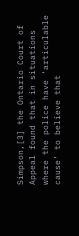Simpson,[3] the Ontario Court of Appeal found that in situations where the police have ‘articulable cause’ to believe that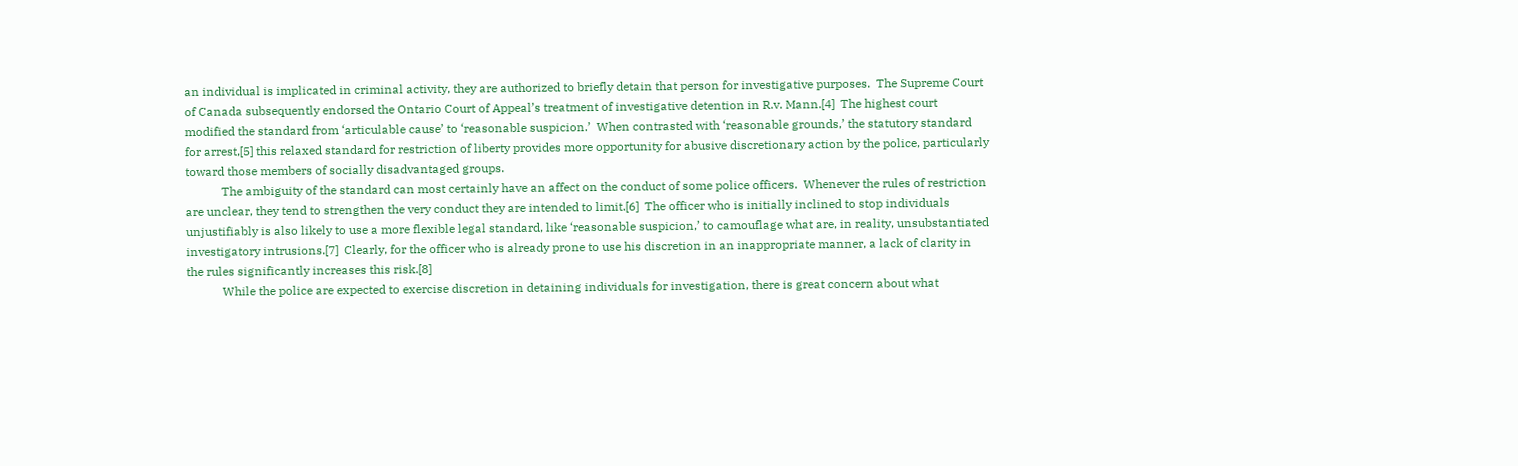an individual is implicated in criminal activity, they are authorized to briefly detain that person for investigative purposes.  The Supreme Court of Canada subsequently endorsed the Ontario Court of Appeal’s treatment of investigative detention in R.v. Mann.[4]  The highest court modified the standard from ‘articulable cause’ to ‘reasonable suspicion.’  When contrasted with ‘reasonable grounds,’ the statutory standard for arrest,[5] this relaxed standard for restriction of liberty provides more opportunity for abusive discretionary action by the police, particularly toward those members of socially disadvantaged groups.
            The ambiguity of the standard can most certainly have an affect on the conduct of some police officers.  Whenever the rules of restriction are unclear, they tend to strengthen the very conduct they are intended to limit.[6]  The officer who is initially inclined to stop individuals unjustifiably is also likely to use a more flexible legal standard, like ‘reasonable suspicion,’ to camouflage what are, in reality, unsubstantiated investigatory intrusions.[7]  Clearly, for the officer who is already prone to use his discretion in an inappropriate manner, a lack of clarity in the rules significantly increases this risk.[8]
            While the police are expected to exercise discretion in detaining individuals for investigation, there is great concern about what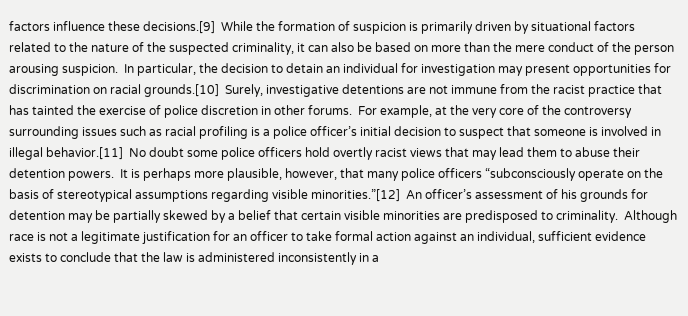factors influence these decisions.[9]  While the formation of suspicion is primarily driven by situational factors related to the nature of the suspected criminality, it can also be based on more than the mere conduct of the person arousing suspicion.  In particular, the decision to detain an individual for investigation may present opportunities for discrimination on racial grounds.[10]  Surely, investigative detentions are not immune from the racist practice that has tainted the exercise of police discretion in other forums.  For example, at the very core of the controversy surrounding issues such as racial profiling is a police officer’s initial decision to suspect that someone is involved in illegal behavior.[11]  No doubt some police officers hold overtly racist views that may lead them to abuse their detention powers.  It is perhaps more plausible, however, that many police officers “subconsciously operate on the basis of stereotypical assumptions regarding visible minorities.”[12]  An officer’s assessment of his grounds for detention may be partially skewed by a belief that certain visible minorities are predisposed to criminality.  Although race is not a legitimate justification for an officer to take formal action against an individual, sufficient evidence exists to conclude that the law is administered inconsistently in a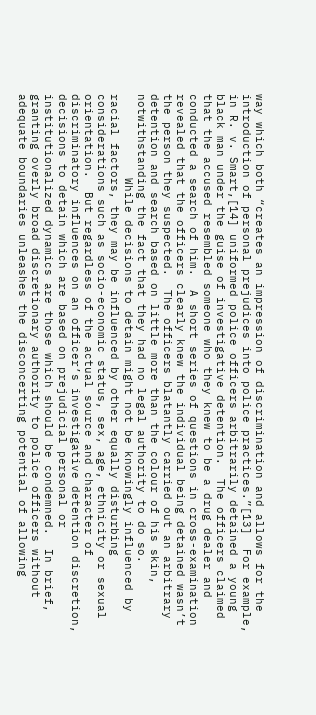way which both “creates an impression of discrimination and allows for the introduction of personal prejudices into police practices.”[13]  For example, in R. v. Smart,[14] uniformed police officers arbitrarily detained a young black man under the guise of investigative detention.  The officers claimed that the accused resembled someone who they knew to be a drug dealer and conducted a search of him.  A short series of questions in cross-examination revealed that the officers clearly knew the individual being detained wasn’t the person they suspected.  The officers blatantly carried out an arbitrary detention and search based on little more than the colour of his skin, notwithstanding the fact that they had no legal authority to do so.
            While decisions to detain might not be knowingly influenced by racial factors, they may be influenced by other equally disturbing considerations such as socio-economic status, sex, age, ethnicity or sexual orientation.  But regardless of the actual source and character of discriminatory influences on an officer’s investigative detention discretion, decisions to detain which are based on prejudicial personal or institutionalized dynamics are those which should be condemned.  In brief, granting overly broad discretionary authority to police officers without adequate boundaries unleashes the disconcerting potential of allowing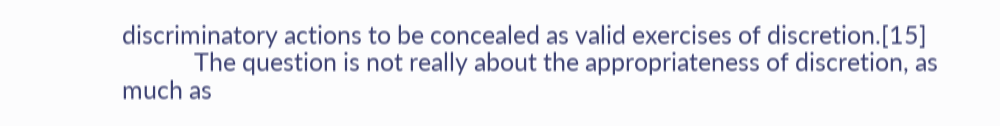discriminatory actions to be concealed as valid exercises of discretion.[15]
            The question is not really about the appropriateness of discretion, as much as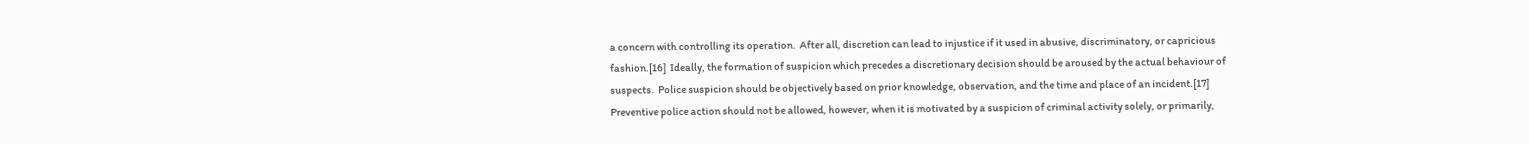a concern with controlling its operation.  After all, discretion can lead to injustice if it used in abusive, discriminatory, or capricious fashion.[16]  Ideally, the formation of suspicion which precedes a discretionary decision should be aroused by the actual behaviour of suspects.  Police suspicion should be objectively based on prior knowledge, observation, and the time and place of an incident.[17]  Preventive police action should not be allowed, however, when it is motivated by a suspicion of criminal activity solely, or primarily,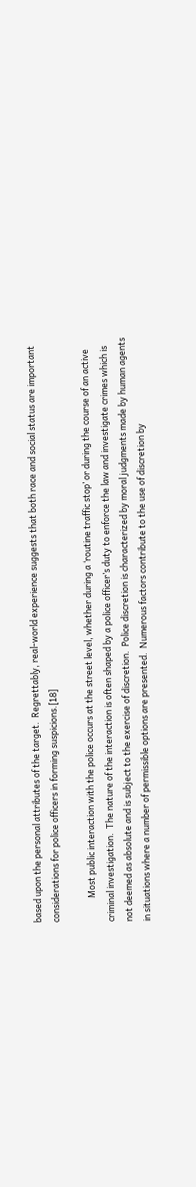based upon the personal attributes of the target.  Regrettably, real-world experience suggests that both race and social status are important considerations for police officers in forming suspicions.[18]

            Most public interaction with the police occurs at the street level, whether during a ‘routine traffic stop’ or during the course of an active criminal investigation.  The nature of the interaction is often shaped by a police officer’s duty to enforce the law and investigate crimes which is not deemed as absolute and is subject to the exercise of discretion.  Police discretion is characterized by moral judgments made by human agents in situations where a number of permissible options are presented.  Numerous factors contribute to the use of discretion by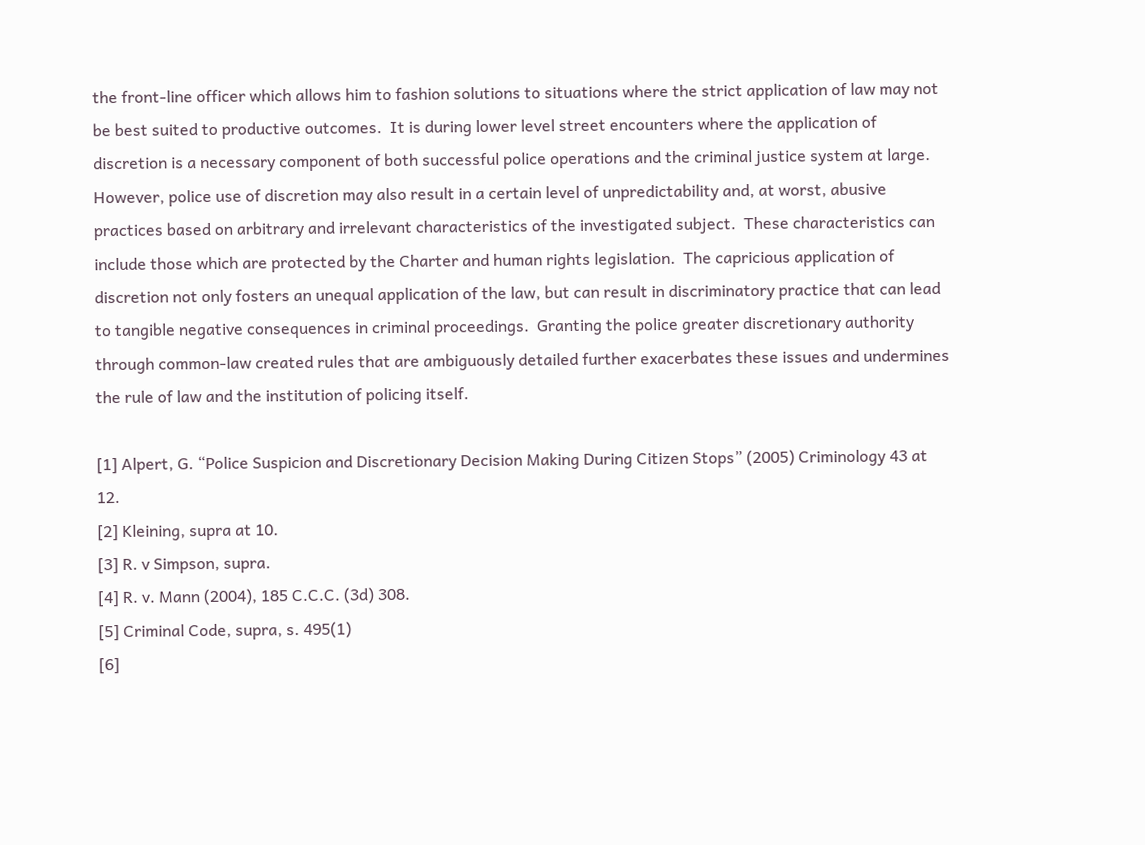the front-line officer which allows him to fashion solutions to situations where the strict application of law may not be best suited to productive outcomes.  It is during lower level street encounters where the application of discretion is a necessary component of both successful police operations and the criminal justice system at large.  However, police use of discretion may also result in a certain level of unpredictability and, at worst, abusive practices based on arbitrary and irrelevant characteristics of the investigated subject.  These characteristics can include those which are protected by the Charter and human rights legislation.  The capricious application of discretion not only fosters an unequal application of the law, but can result in discriminatory practice that can lead to tangible negative consequences in criminal proceedings.  Granting the police greater discretionary authority through common-law created rules that are ambiguously detailed further exacerbates these issues and undermines the rule of law and the institution of policing itself.

[1] Alpert, G. “Police Suspicion and Discretionary Decision Making During Citizen Stops” (2005) Criminology 43 at 12.
[2] Kleining, supra at 10.
[3] R. v Simpson, supra.
[4] R. v. Mann (2004), 185 C.C.C. (3d) 308.
[5] Criminal Code, supra, s. 495(1)
[6]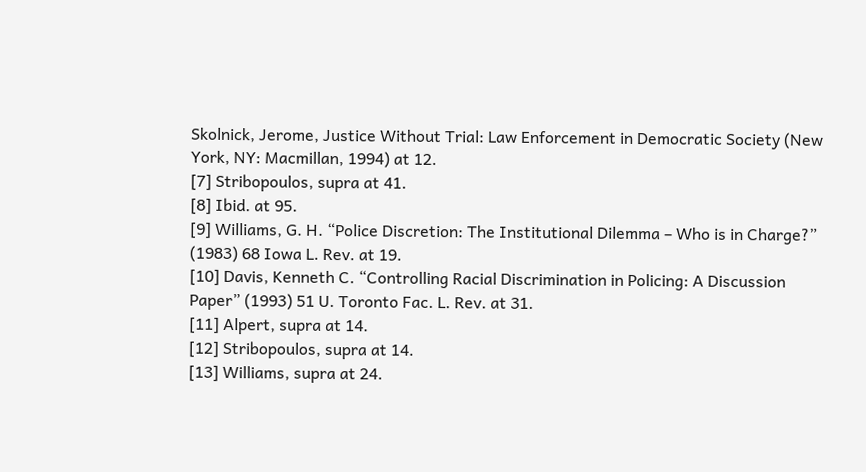Skolnick, Jerome, Justice Without Trial: Law Enforcement in Democratic Society (New York, NY: Macmillan, 1994) at 12.
[7] Stribopoulos, supra at 41.
[8] Ibid. at 95.
[9] Williams, G. H. “Police Discretion: The Institutional Dilemma – Who is in Charge?” (1983) 68 Iowa L. Rev. at 19.
[10] Davis, Kenneth C. “Controlling Racial Discrimination in Policing: A Discussion Paper” (1993) 51 U. Toronto Fac. L. Rev. at 31.
[11] Alpert, supra at 14.
[12] Stribopoulos, supra at 14.
[13] Williams, supra at 24.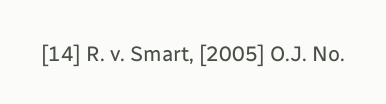[14] R. v. Smart, [2005] O.J. No.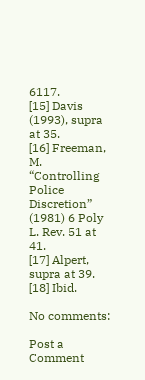6117.
[15] Davis (1993), supra at 35.
[16] Freeman, M. “Controlling Police Discretion” (1981) 6 Poly L. Rev. 51 at 41.
[17] Alpert, supra at 39.
[18] Ibid.

No comments:

Post a Comment